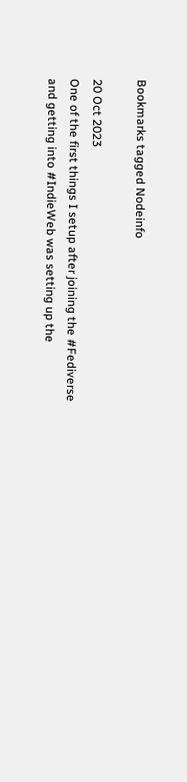Bookmarks tagged Nodeinfo

20 Oct 2023
One of the first things I setup after joining the #Fediverse and getting into #IndieWeb was setting up the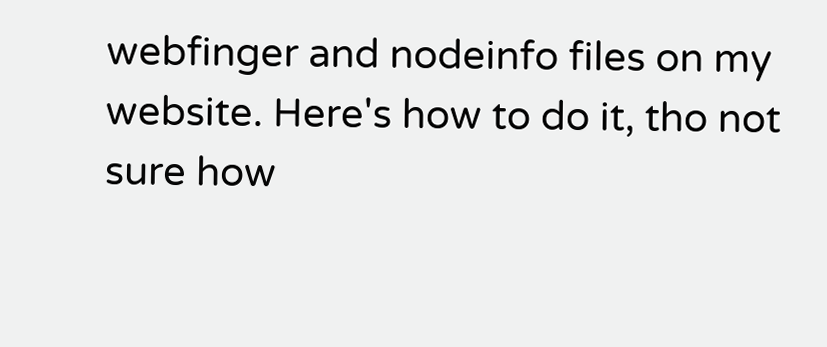webfinger and nodeinfo files on my website. Here's how to do it, tho not sure how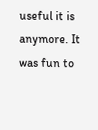useful it is anymore. It was fun to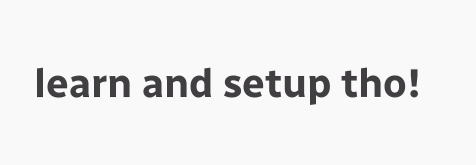learn and setup tho!